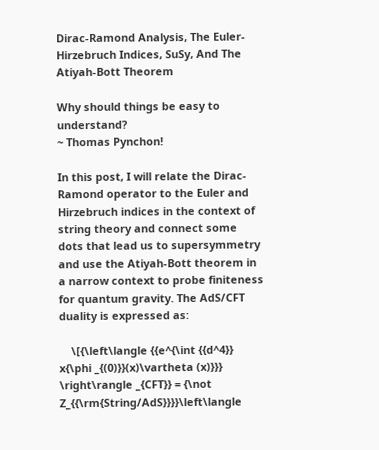Dirac-Ramond Analysis, The Euler-Hirzebruch Indices, SuSy, And The Atiyah-Bott Theorem

Why should things be easy to understand?
~ Thomas Pynchon!

In this post, I will relate the Dirac-Ramond operator to the Euler and Hirzebruch indices in the context of string theory and connect some dots that lead us to supersymmetry and use the Atiyah-Bott theorem in a narrow context to probe finiteness for quantum gravity. The AdS/CFT duality is expressed as:

    \[{\left\langle {{e^{\int {{d^4}} x{\phi _{(0)}}(x)\vartheta (x)}}} \right\rangle _{CFT}} = {\not Z_{{\rm{String/AdS}}}}\left\langle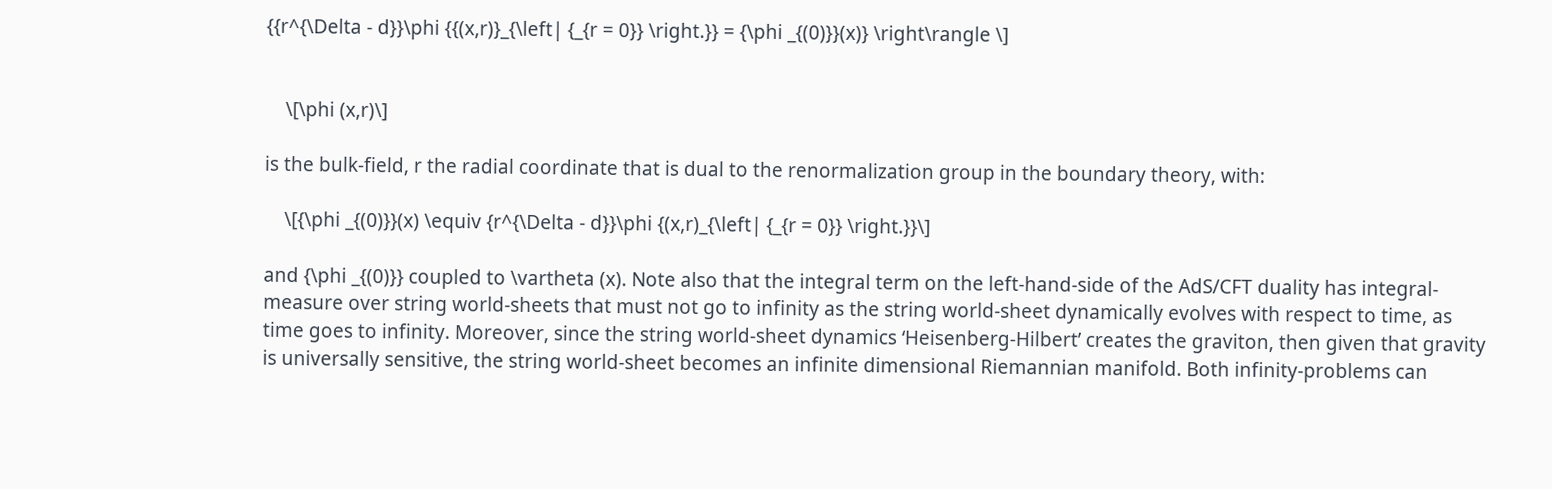{{r^{\Delta - d}}\phi {{(x,r)}_{\left| {_{r = 0}} \right.}} = {\phi _{(0)}}(x)} \right\rangle \]


    \[\phi (x,r)\]

is the bulk-field, r the radial coordinate that is dual to the renormalization group in the boundary theory, with:

    \[{\phi _{(0)}}(x) \equiv {r^{\Delta - d}}\phi {(x,r)_{\left| {_{r = 0}} \right.}}\]

and {\phi _{(0)}} coupled to \vartheta (x). Note also that the integral term on the left-hand-side of the AdS/CFT duality has integral-measure over string world-sheets that must not go to infinity as the string world-sheet dynamically evolves with respect to time, as time goes to infinity. Moreover, since the string world-sheet dynamics ‘Heisenberg-Hilbert’ creates the graviton, then given that gravity is universally sensitive, the string world-sheet becomes an infinite dimensional Riemannian manifold. Both infinity-problems can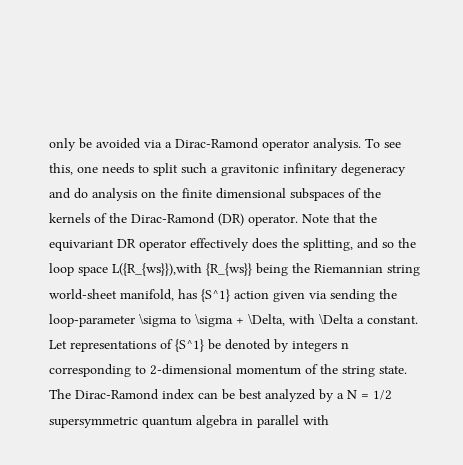only be avoided via a Dirac-Ramond operator analysis. To see this, one needs to split such a gravitonic infinitary degeneracy and do analysis on the finite dimensional subspaces of the kernels of the Dirac-Ramond (DR) operator. Note that the equivariant DR operator effectively does the splitting, and so the loop space L({R_{ws}}),with {R_{ws}} being the Riemannian string world-sheet manifold, has {S^1} action given via sending the loop-parameter \sigma to \sigma + \Delta, with \Delta a constant. Let representations of {S^1} be denoted by integers n corresponding to 2-dimensional momentum of the string state. The Dirac-Ramond index can be best analyzed by a N = 1/2 supersymmetric quantum algebra in parallel with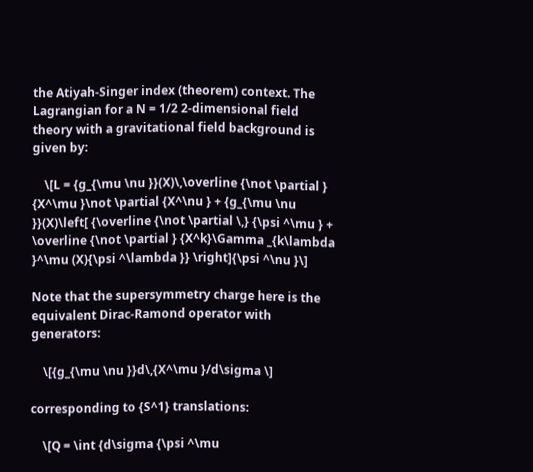the Atiyah-Singer index (theorem) context. The Lagrangian for a N = 1/2 2-dimensional field theory with a gravitational field background is given by:

    \[L = {g_{\mu \nu }}(X)\,\overline {\not \partial } {X^\mu }\not \partial {X^\nu } + {g_{\mu \nu }}(X)\left[ {\overline {\not \partial \,} {\psi ^\mu } + \overline {\not \partial } {X^k}\Gamma _{k\lambda }^\mu (X){\psi ^\lambda }} \right]{\psi ^\nu }\]

Note that the supersymmetry charge here is the equivalent Dirac-Ramond operator with generators:

    \[{g_{\mu \nu }}d\,{X^\mu }/d\sigma \]

corresponding to {S^1} translations:

    \[Q = \int {d\sigma {\psi ^\mu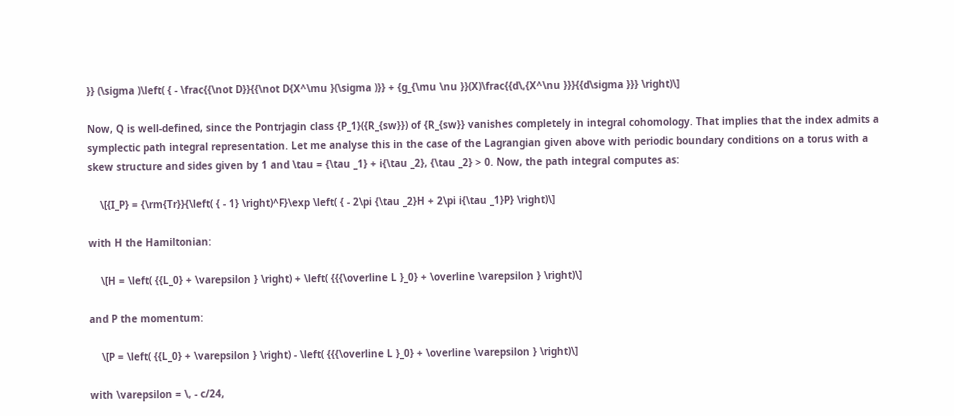}} (\sigma )\left( { - \frac{{\not D}}{{\not D{X^\mu }(\sigma )}} + {g_{\mu \nu }}(X)\frac{{d\,{X^\nu }}}{{d\sigma }}} \right)\]

Now, Q is well-defined, since the Pontrjagin class {P_1}({R_{sw}}) of {R_{sw}} vanishes completely in integral cohomology. That implies that the index admits a symplectic path integral representation. Let me analyse this in the case of the Lagrangian given above with periodic boundary conditions on a torus with a skew structure and sides given by 1 and \tau = {\tau _1} + i{\tau _2}, {\tau _2} > 0. Now, the path integral computes as:

    \[{I_P} = {\rm{Tr}}{\left( { - 1} \right)^F}\exp \left( { - 2\pi {\tau _2}H + 2\pi i{\tau _1}P} \right)\]

with H the Hamiltonian:

    \[H = \left( {{L_0} + \varepsilon } \right) + \left( {{{\overline L }_0} + \overline \varepsilon } \right)\]

and P the momentum:

    \[P = \left( {{L_0} + \varepsilon } \right) - \left( {{{\overline L }_0} + \overline \varepsilon } \right)\]

with \varepsilon = \, - c/24,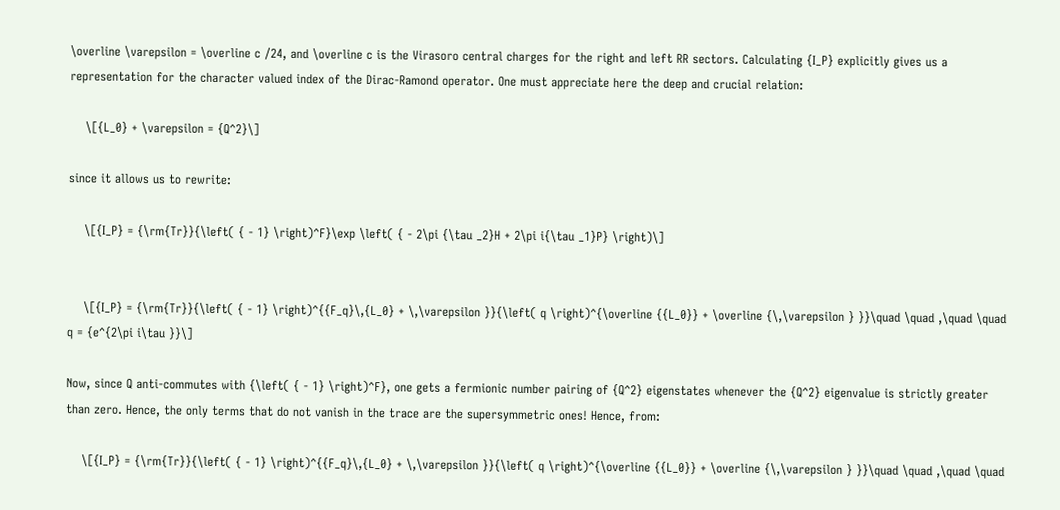\overline \varepsilon = \overline c /24, and \overline c is the Virasoro central charges for the right and left RR sectors. Calculating {I_P} explicitly gives us a representation for the character valued index of the Dirac-Ramond operator. One must appreciate here the deep and crucial relation:

    \[{L_0} + \varepsilon = {Q^2}\]

since it allows us to rewrite:

    \[{I_P} = {\rm{Tr}}{\left( { - 1} \right)^F}\exp \left( { - 2\pi {\tau _2}H + 2\pi i{\tau _1}P} \right)\]


    \[{I_P} = {\rm{Tr}}{\left( { - 1} \right)^{{F_q}\,{L_0} + \,\varepsilon }}{\left( q \right)^{\overline {{L_0}} + \overline {\,\varepsilon } }}\quad \quad ,\quad \quad q = {e^{2\pi i\tau }}\]

Now, since Q anti-commutes with {\left( { - 1} \right)^F}, one gets a fermionic number pairing of {Q^2} eigenstates whenever the {Q^2} eigenvalue is strictly greater than zero. Hence, the only terms that do not vanish in the trace are the supersymmetric ones! Hence, from:

    \[{I_P} = {\rm{Tr}}{\left( { - 1} \right)^{{F_q}\,{L_0} + \,\varepsilon }}{\left( q \right)^{\overline {{L_0}} + \overline {\,\varepsilon } }}\quad \quad ,\quad \quad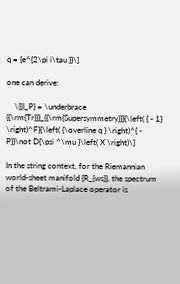q = {e^{2\pi i\tau }}\]

one can derive:

    \[{I_P} = \underbrace {{\rm{Tr}}}_{{\rm{Supersymmetry}}}{\left( { - 1} \right)^F}{\left( {\overline q } \right)^{ - P}}\not D{\psi ^\mu }\left( X \right)\]

In the string context, for the Riemannian world-sheet manifold {R_{ws}}, the spectrum of the Beltrami-Laplace operator is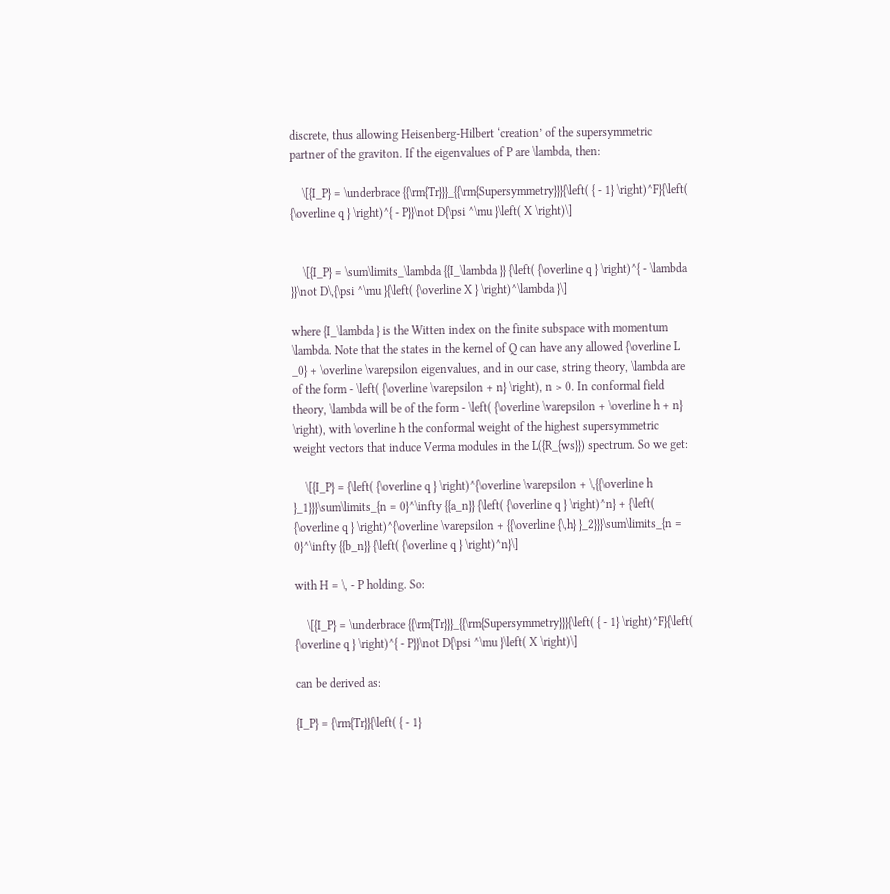discrete, thus allowing Heisenberg-Hilbert ‘creation’ of the supersymmetric partner of the graviton. If the eigenvalues of P are \lambda, then:

    \[{I_P} = \underbrace {{\rm{Tr}}}_{{\rm{Supersymmetry}}}{\left( { - 1} \right)^F}{\left( {\overline q } \right)^{ - P}}\not D{\psi ^\mu }\left( X \right)\]


    \[{I_P} = \sum\limits_\lambda {{I_\lambda }} {\left( {\overline q } \right)^{ - \lambda }}\not D\,{\psi ^\mu }{\left( {\overline X } \right)^\lambda }\]

where {I_\lambda } is the Witten index on the finite subspace with momentum \lambda. Note that the states in the kernel of Q can have any allowed {\overline L _0} + \overline \varepsilon eigenvalues, and in our case, string theory, \lambda are of the form - \left( {\overline \varepsilon + n} \right), n > 0. In conformal field theory, \lambda will be of the form - \left( {\overline \varepsilon + \overline h + n} \right), with \overline h the conformal weight of the highest supersymmetric weight vectors that induce Verma modules in the L({R_{ws}}) spectrum. So we get:

    \[{I_P} = {\left( {\overline q } \right)^{\overline \varepsilon + \,{{\overline h }_1}}}\sum\limits_{n = 0}^\infty {{a_n}} {\left( {\overline q } \right)^n} + {\left( {\overline q } \right)^{\overline \varepsilon + {{\overline {\,h} }_2}}}\sum\limits_{n = 0}^\infty {{b_n}} {\left( {\overline q } \right)^n}\]

with H = \, - P holding. So:

    \[{I_P} = \underbrace {{\rm{Tr}}}_{{\rm{Supersymmetry}}}{\left( { - 1} \right)^F}{\left( {\overline q } \right)^{ - P}}\not D{\psi ^\mu }\left( X \right)\]

can be derived as:

{I_P} = {\rm{Tr}}{\left( { - 1}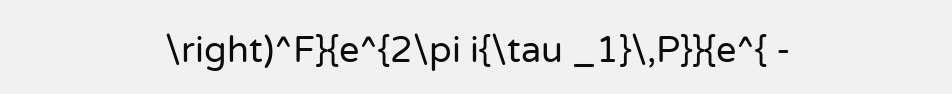\right)^F}{e^{2\pi i{\tau _1}\,P}}{e^{ -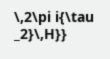\,2\pi i{\tau _2}\,H}}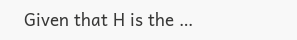Given that H is the …